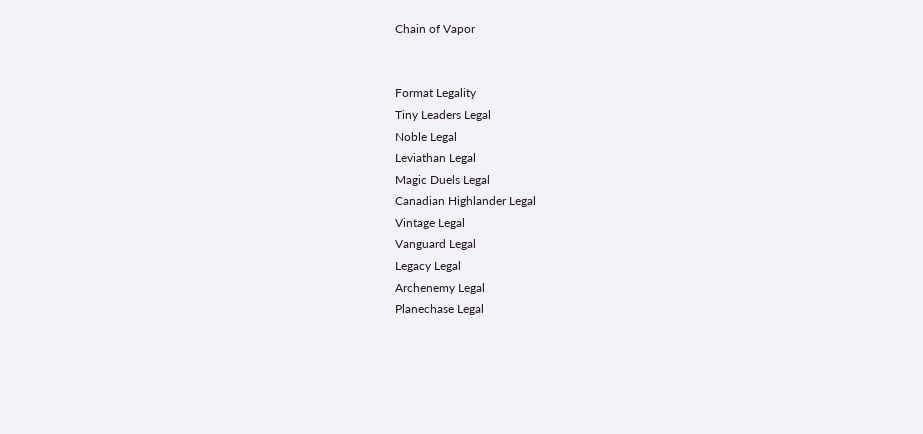Chain of Vapor


Format Legality
Tiny Leaders Legal
Noble Legal
Leviathan Legal
Magic Duels Legal
Canadian Highlander Legal
Vintage Legal
Vanguard Legal
Legacy Legal
Archenemy Legal
Planechase Legal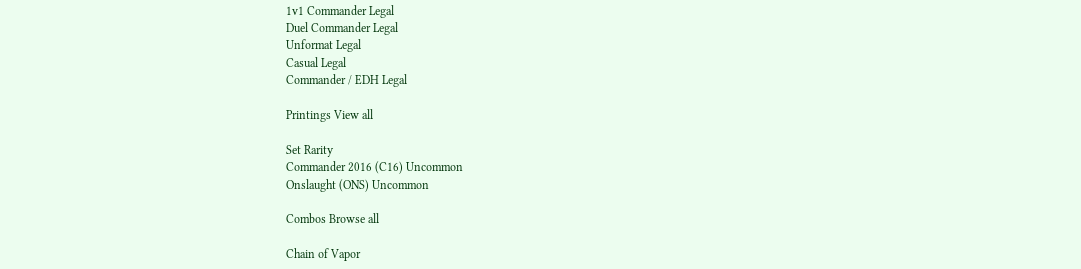1v1 Commander Legal
Duel Commander Legal
Unformat Legal
Casual Legal
Commander / EDH Legal

Printings View all

Set Rarity
Commander 2016 (C16) Uncommon
Onslaught (ONS) Uncommon

Combos Browse all

Chain of Vapor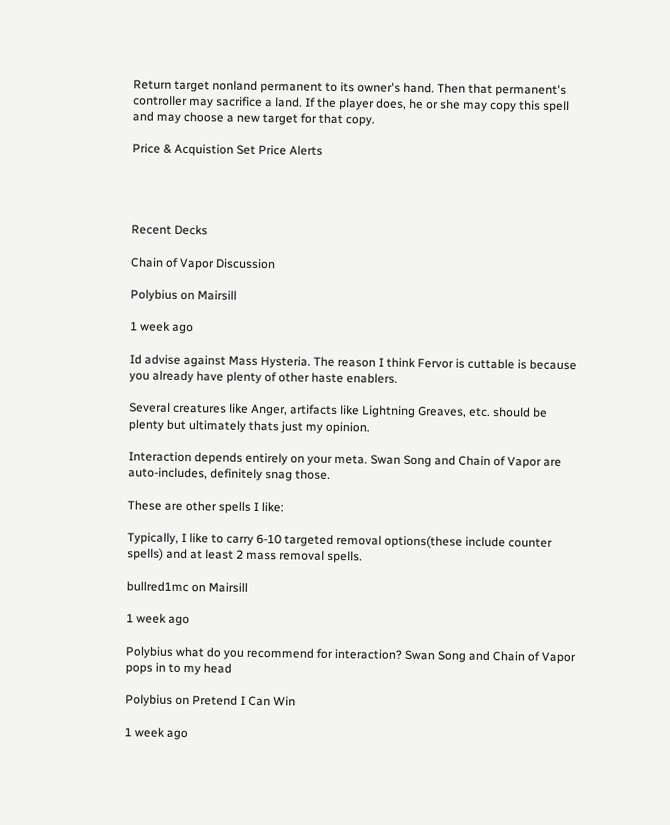Return target nonland permanent to its owner's hand. Then that permanent's controller may sacrifice a land. If the player does, he or she may copy this spell and may choose a new target for that copy.

Price & Acquistion Set Price Alerts




Recent Decks

Chain of Vapor Discussion

Polybius on Mairsill

1 week ago

Id advise against Mass Hysteria. The reason I think Fervor is cuttable is because you already have plenty of other haste enablers.

Several creatures like Anger, artifacts like Lightning Greaves, etc. should be plenty but ultimately thats just my opinion.

Interaction depends entirely on your meta. Swan Song and Chain of Vapor are auto-includes, definitely snag those.

These are other spells I like:

Typically, I like to carry 6-10 targeted removal options(these include counter spells) and at least 2 mass removal spells.

bullred1mc on Mairsill

1 week ago

Polybius what do you recommend for interaction? Swan Song and Chain of Vapor pops in to my head

Polybius on Pretend I Can Win

1 week ago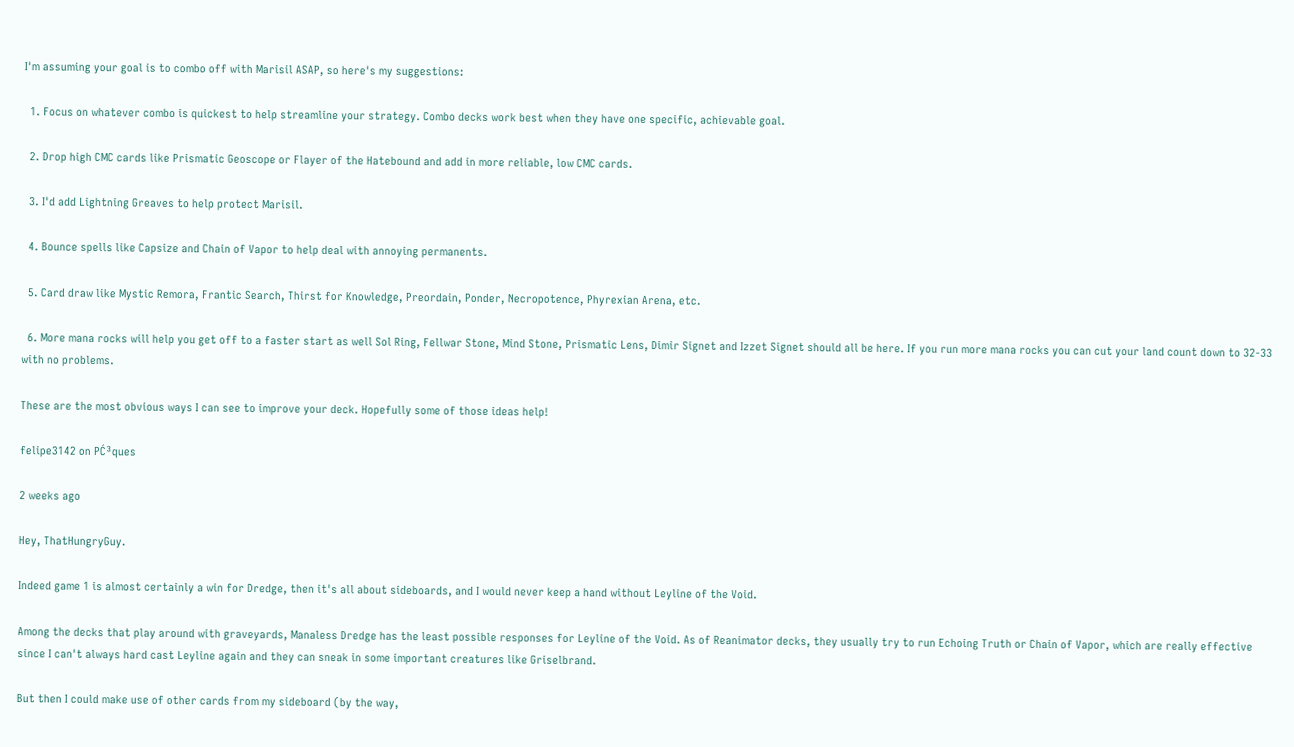I'm assuming your goal is to combo off with Marisil ASAP, so here's my suggestions:

  1. Focus on whatever combo is quickest to help streamline your strategy. Combo decks work best when they have one specific, achievable goal.

  2. Drop high CMC cards like Prismatic Geoscope or Flayer of the Hatebound and add in more reliable, low CMC cards.

  3. I'd add Lightning Greaves to help protect Marisil.

  4. Bounce spells like Capsize and Chain of Vapor to help deal with annoying permanents.

  5. Card draw like Mystic Remora, Frantic Search, Thirst for Knowledge, Preordain, Ponder, Necropotence, Phyrexian Arena, etc.

  6. More mana rocks will help you get off to a faster start as well Sol Ring, Fellwar Stone, Mind Stone, Prismatic Lens, Dimir Signet and Izzet Signet should all be here. If you run more mana rocks you can cut your land count down to 32-33 with no problems.

These are the most obvious ways I can see to improve your deck. Hopefully some of those ideas help!

felipe3142 on PĆ³ques

2 weeks ago

Hey, ThatHungryGuy.

Indeed game 1 is almost certainly a win for Dredge, then it's all about sideboards, and I would never keep a hand without Leyline of the Void.

Among the decks that play around with graveyards, Manaless Dredge has the least possible responses for Leyline of the Void. As of Reanimator decks, they usually try to run Echoing Truth or Chain of Vapor, which are really effective since I can't always hard cast Leyline again and they can sneak in some important creatures like Griselbrand.

But then I could make use of other cards from my sideboard (by the way,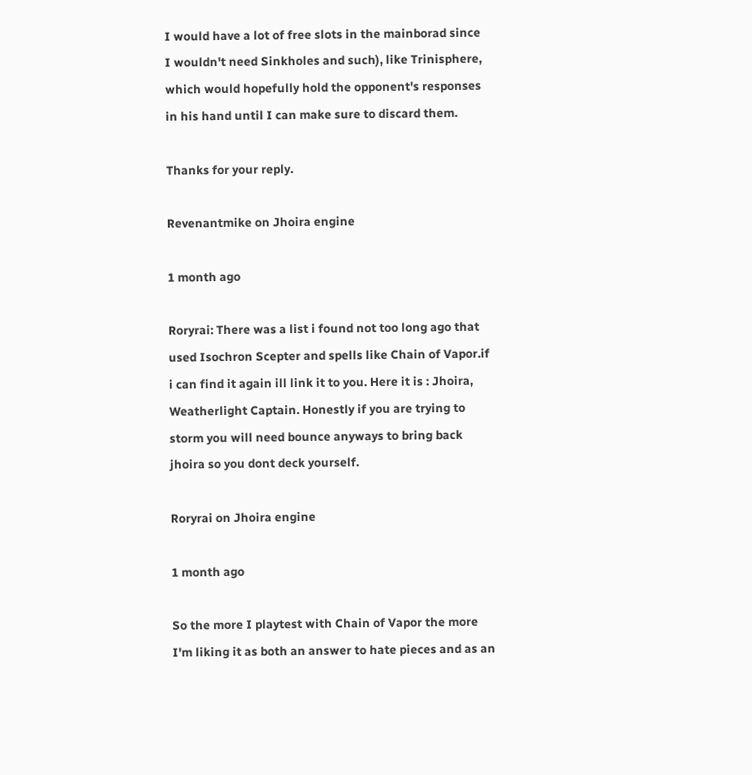I would have a lot of free slots in the mainborad since I wouldn't need Sinkholes and such), like Trinisphere, which would hopefully hold the opponent's responses in his hand until I can make sure to discard them.

Thanks for your reply.

Revenantmike on Jhoira engine

1 month ago

Roryrai: There was a list i found not too long ago that used Isochron Scepter and spells like Chain of Vapor.if i can find it again ill link it to you. Here it is : Jhoira, Weatherlight Captain. Honestly if you are trying to storm you will need bounce anyways to bring back jhoira so you dont deck yourself.

Roryrai on Jhoira engine

1 month ago

So the more I playtest with Chain of Vapor the more I'm liking it as both an answer to hate pieces and as an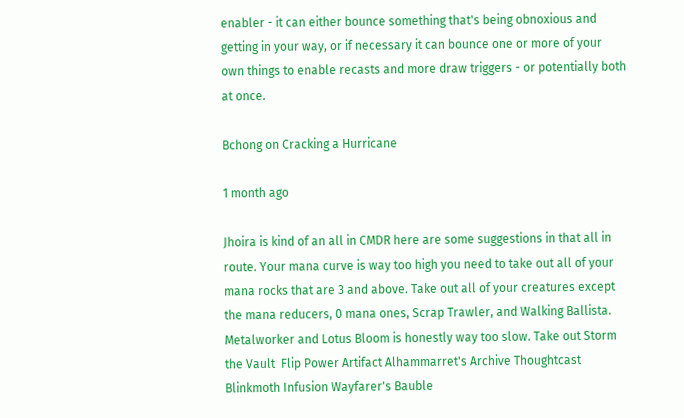enabler - it can either bounce something that's being obnoxious and getting in your way, or if necessary it can bounce one or more of your own things to enable recasts and more draw triggers - or potentially both at once.

Bchong on Cracking a Hurricane

1 month ago

Jhoira is kind of an all in CMDR here are some suggestions in that all in route. Your mana curve is way too high you need to take out all of your mana rocks that are 3 and above. Take out all of your creatures except the mana reducers, 0 mana ones, Scrap Trawler, and Walking Ballista. Metalworker and Lotus Bloom is honestly way too slow. Take out Storm the Vault  Flip Power Artifact Alhammarret's Archive Thoughtcast Blinkmoth Infusion Wayfarer's Bauble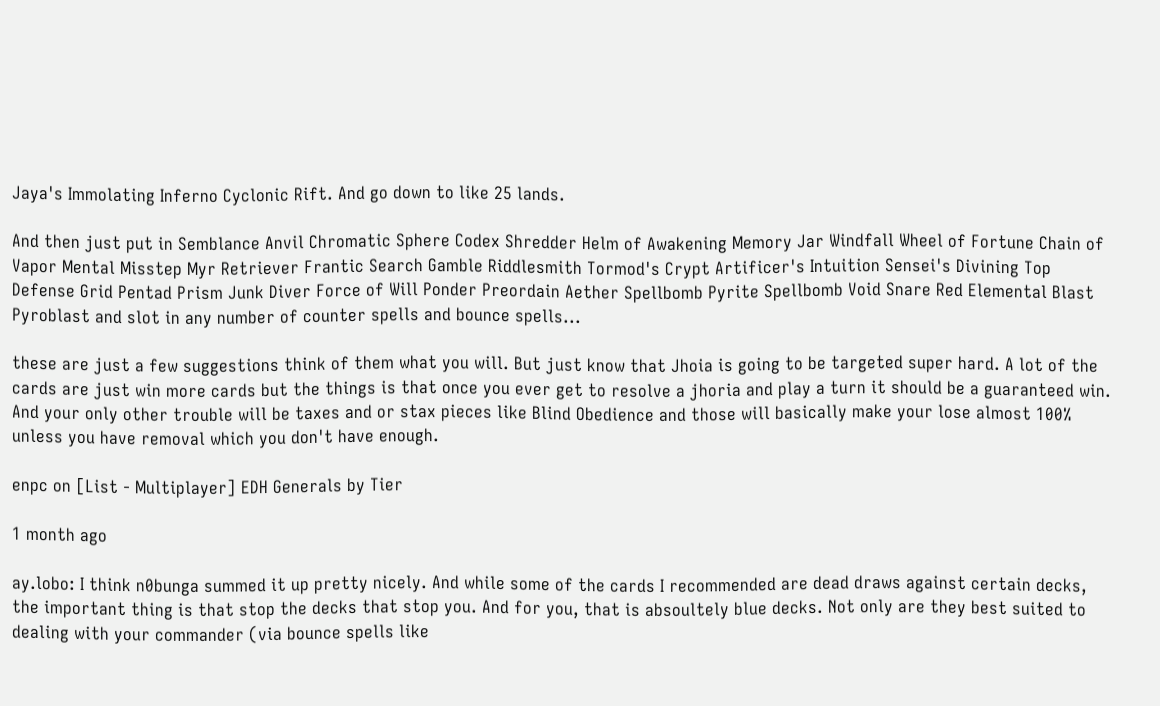Jaya's Immolating Inferno Cyclonic Rift. And go down to like 25 lands.

And then just put in Semblance Anvil Chromatic Sphere Codex Shredder Helm of Awakening Memory Jar Windfall Wheel of Fortune Chain of Vapor Mental Misstep Myr Retriever Frantic Search Gamble Riddlesmith Tormod's Crypt Artificer's Intuition Sensei's Divining Top Defense Grid Pentad Prism Junk Diver Force of Will Ponder Preordain Aether Spellbomb Pyrite Spellbomb Void Snare Red Elemental Blast Pyroblast and slot in any number of counter spells and bounce spells...

these are just a few suggestions think of them what you will. But just know that Jhoia is going to be targeted super hard. A lot of the cards are just win more cards but the things is that once you ever get to resolve a jhoria and play a turn it should be a guaranteed win. And your only other trouble will be taxes and or stax pieces like Blind Obedience and those will basically make your lose almost 100% unless you have removal which you don't have enough.

enpc on [List - Multiplayer] EDH Generals by Tier

1 month ago

ay.lobo: I think n0bunga summed it up pretty nicely. And while some of the cards I recommended are dead draws against certain decks, the important thing is that stop the decks that stop you. And for you, that is absoultely blue decks. Not only are they best suited to dealing with your commander (via bounce spells like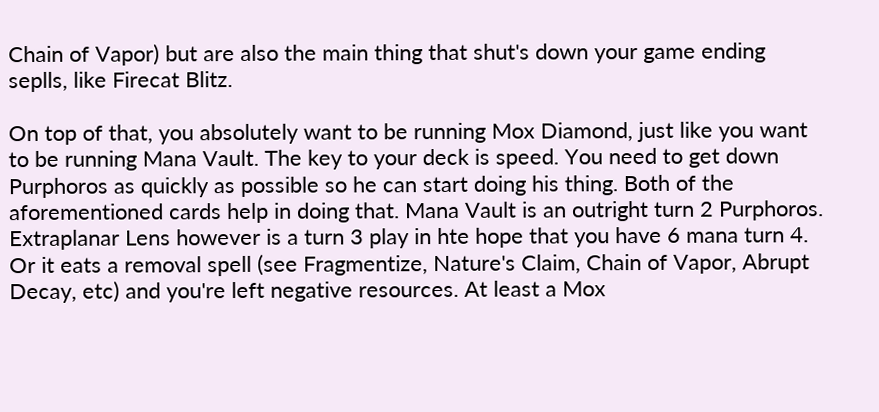Chain of Vapor) but are also the main thing that shut's down your game ending seplls, like Firecat Blitz.

On top of that, you absolutely want to be running Mox Diamond, just like you want to be running Mana Vault. The key to your deck is speed. You need to get down Purphoros as quickly as possible so he can start doing his thing. Both of the aforementioned cards help in doing that. Mana Vault is an outright turn 2 Purphoros. Extraplanar Lens however is a turn 3 play in hte hope that you have 6 mana turn 4. Or it eats a removal spell (see Fragmentize, Nature's Claim, Chain of Vapor, Abrupt Decay, etc) and you're left negative resources. At least a Mox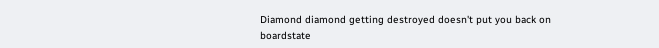Diamond diamond getting destroyed doesn't put you back on boardstate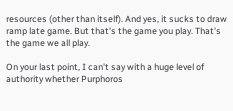resources (other than itself). And yes, it sucks to draw ramp late game. But that's the game you play. That's the game we all play.

On your last point, I can't say with a huge level of authority whether Purphoros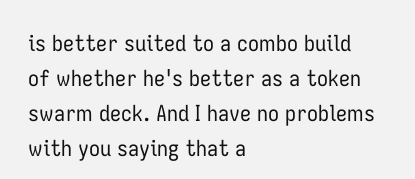is better suited to a combo build of whether he's better as a token swarm deck. And I have no problems with you saying that a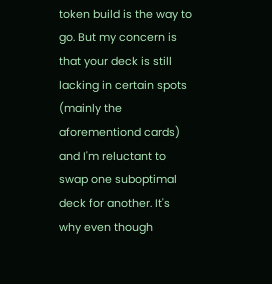token build is the way to go. But my concern is that your deck is still lacking in certain spots (mainly the aforementiond cards) and I'm reluctant to swap one suboptimal deck for another. It's why even though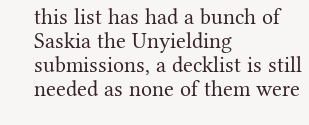this list has had a bunch of Saskia the Unyielding submissions, a decklist is still needed as none of them were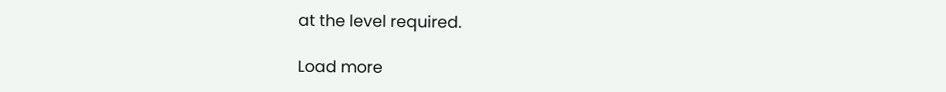at the level required.

Load more